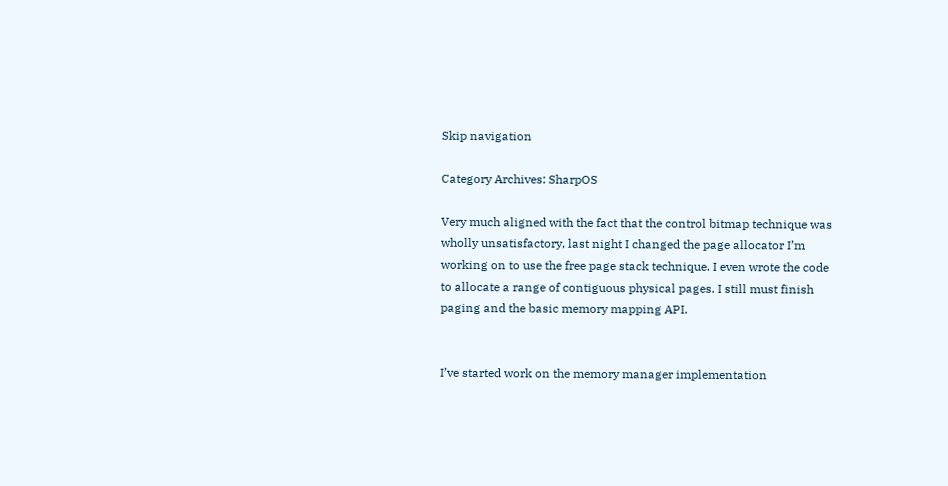Skip navigation

Category Archives: SharpOS

Very much aligned with the fact that the control bitmap technique was wholly unsatisfactory, last night I changed the page allocator I’m working on to use the free page stack technique. I even wrote the code to allocate a range of contiguous physical pages. I still must finish paging and the basic memory mapping API.


I’ve started work on the memory manager implementation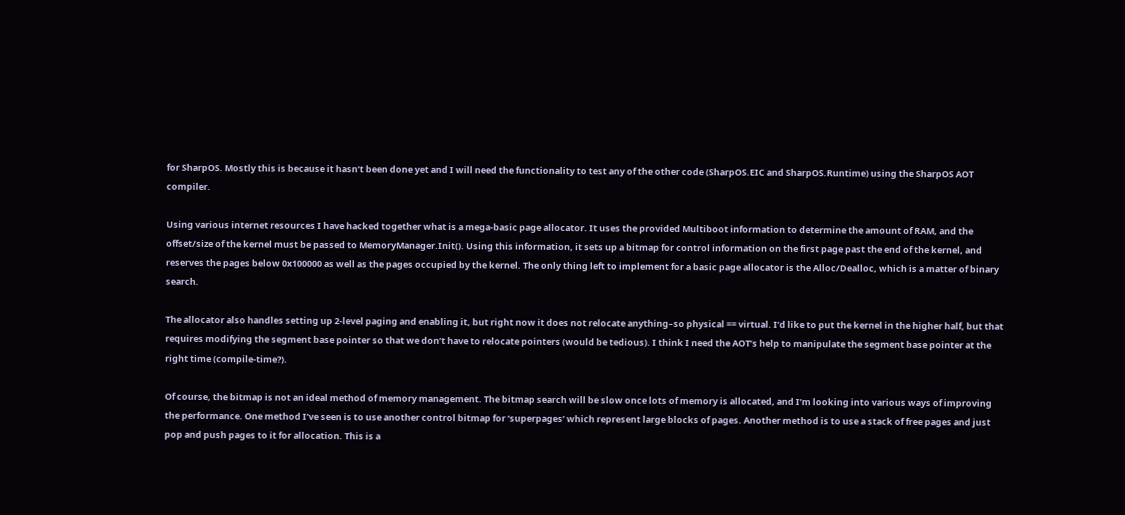for SharpOS. Mostly this is because it hasn’t been done yet and I will need the functionality to test any of the other code (SharpOS.EIC and SharpOS.Runtime) using the SharpOS AOT compiler.

Using various internet resources I have hacked together what is a mega-basic page allocator. It uses the provided Multiboot information to determine the amount of RAM, and the offset/size of the kernel must be passed to MemoryManager.Init(). Using this information, it sets up a bitmap for control information on the first page past the end of the kernel, and reserves the pages below 0x100000 as well as the pages occupied by the kernel. The only thing left to implement for a basic page allocator is the Alloc/Dealloc, which is a matter of binary search.

The allocator also handles setting up 2-level paging and enabling it, but right now it does not relocate anything–so physical == virtual. I’d like to put the kernel in the higher half, but that requires modifying the segment base pointer so that we don’t have to relocate pointers (would be tedious). I think I need the AOT’s help to manipulate the segment base pointer at the right time (compile-time?).

Of course, the bitmap is not an ideal method of memory management. The bitmap search will be slow once lots of memory is allocated, and I’m looking into various ways of improving the performance. One method I’ve seen is to use another control bitmap for ‘superpages’ which represent large blocks of pages. Another method is to use a stack of free pages and just pop and push pages to it for allocation. This is a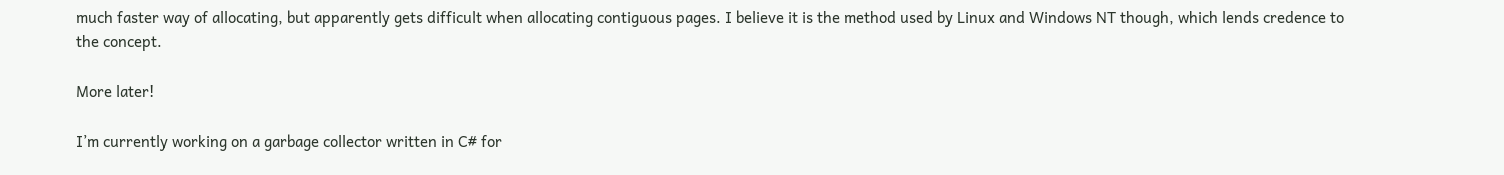much faster way of allocating, but apparently gets difficult when allocating contiguous pages. I believe it is the method used by Linux and Windows NT though, which lends credence to the concept.

More later!

I’m currently working on a garbage collector written in C# for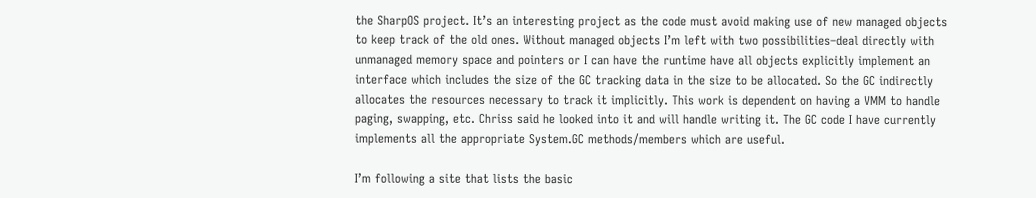the SharpOS project. It’s an interesting project as the code must avoid making use of new managed objects to keep track of the old ones. Without managed objects I’m left with two possibilities–deal directly with unmanaged memory space and pointers or I can have the runtime have all objects explicitly implement an interface which includes the size of the GC tracking data in the size to be allocated. So the GC indirectly allocates the resources necessary to track it implicitly. This work is dependent on having a VMM to handle paging, swapping, etc. Chriss said he looked into it and will handle writing it. The GC code I have currently implements all the appropriate System.GC methods/members which are useful.

I’m following a site that lists the basic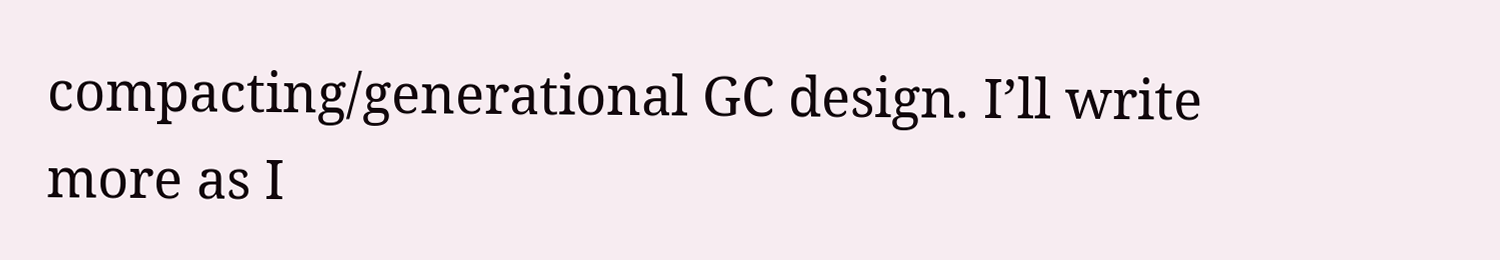compacting/generational GC design. I’ll write more as I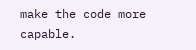make the code more capable.